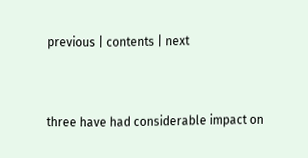previous | contents | next


three have had considerable impact on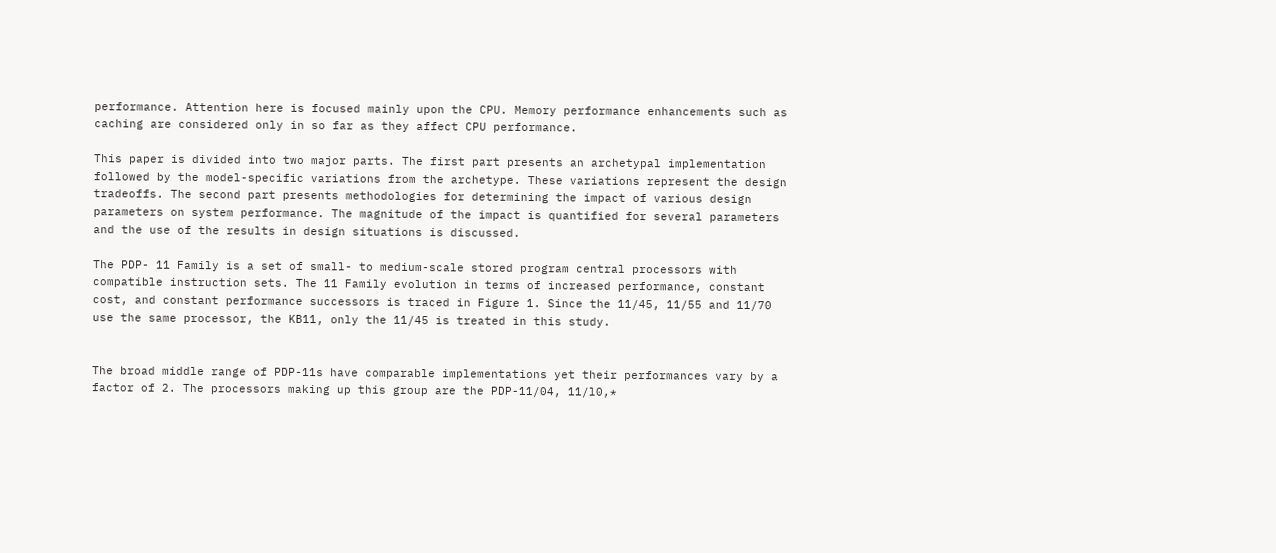performance. Attention here is focused mainly upon the CPU. Memory performance enhancements such as caching are considered only in so far as they affect CPU performance.

This paper is divided into two major parts. The first part presents an archetypal implementation followed by the model-specific variations from the archetype. These variations represent the design tradeoffs. The second part presents methodologies for determining the impact of various design parameters on system performance. The magnitude of the impact is quantified for several parameters and the use of the results in design situations is discussed.

The PDP- 11 Family is a set of small- to medium-scale stored program central processors with compatible instruction sets. The 11 Family evolution in terms of increased performance, constant cost, and constant performance successors is traced in Figure 1. Since the 11/45, 11/55 and 11/70 use the same processor, the KB11, only the 11/45 is treated in this study.


The broad middle range of PDP-11s have comparable implementations yet their performances vary by a factor of 2. The processors making up this group are the PDP-11/04, 11/l0,*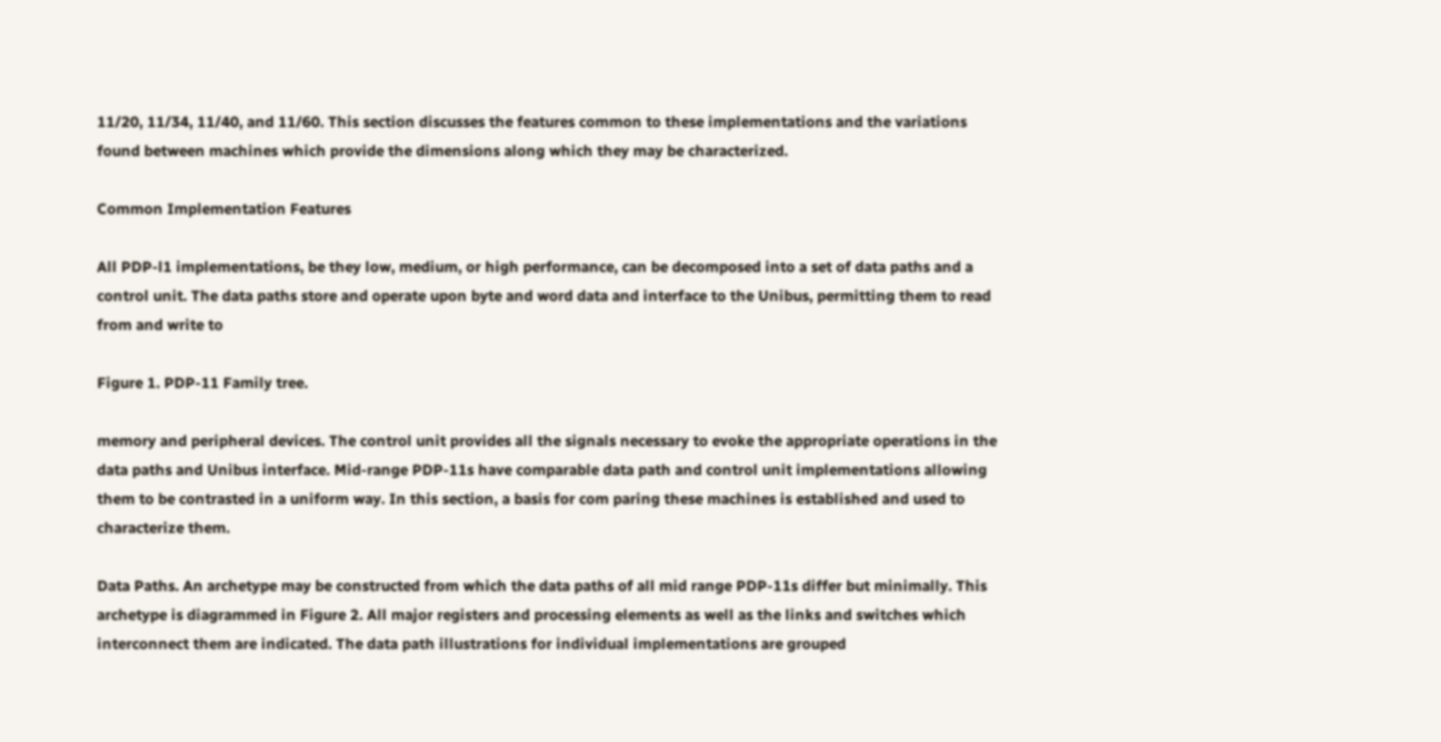11/20, 11/34, 11/40, and 11/60. This section discusses the features common to these implementations and the variations found between machines which provide the dimensions along which they may be characterized.

Common Implementation Features

All PDP-l1 implementations, be they low, medium, or high performance, can be decomposed into a set of data paths and a control unit. The data paths store and operate upon byte and word data and interface to the Unibus, permitting them to read from and write to

Figure 1. PDP-11 Family tree.

memory and peripheral devices. The control unit provides all the signals necessary to evoke the appropriate operations in the data paths and Unibus interface. Mid-range PDP-11s have comparable data path and control unit implementations allowing them to be contrasted in a uniform way. In this section, a basis for com paring these machines is established and used to characterize them.

Data Paths. An archetype may be constructed from which the data paths of all mid range PDP-11s differ but minimally. This archetype is diagrammed in Figure 2. All major registers and processing elements as well as the links and switches which interconnect them are indicated. The data path illustrations for individual implementations are grouped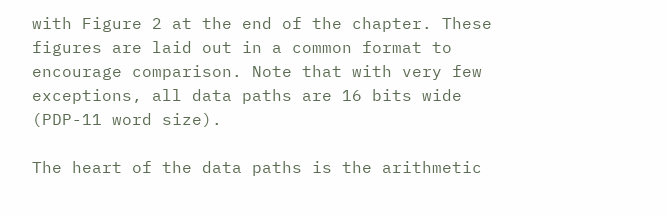with Figure 2 at the end of the chapter. These figures are laid out in a common format to encourage comparison. Note that with very few exceptions, all data paths are 16 bits wide (PDP-11 word size).

The heart of the data paths is the arithmetic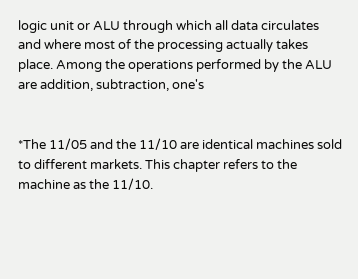logic unit or ALU through which all data circulates and where most of the processing actually takes place. Among the operations performed by the ALU are addition, subtraction, one's


*The 11/05 and the 11/10 are identical machines sold to different markets. This chapter refers to the machine as the 11/10.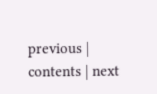previous | contents | next